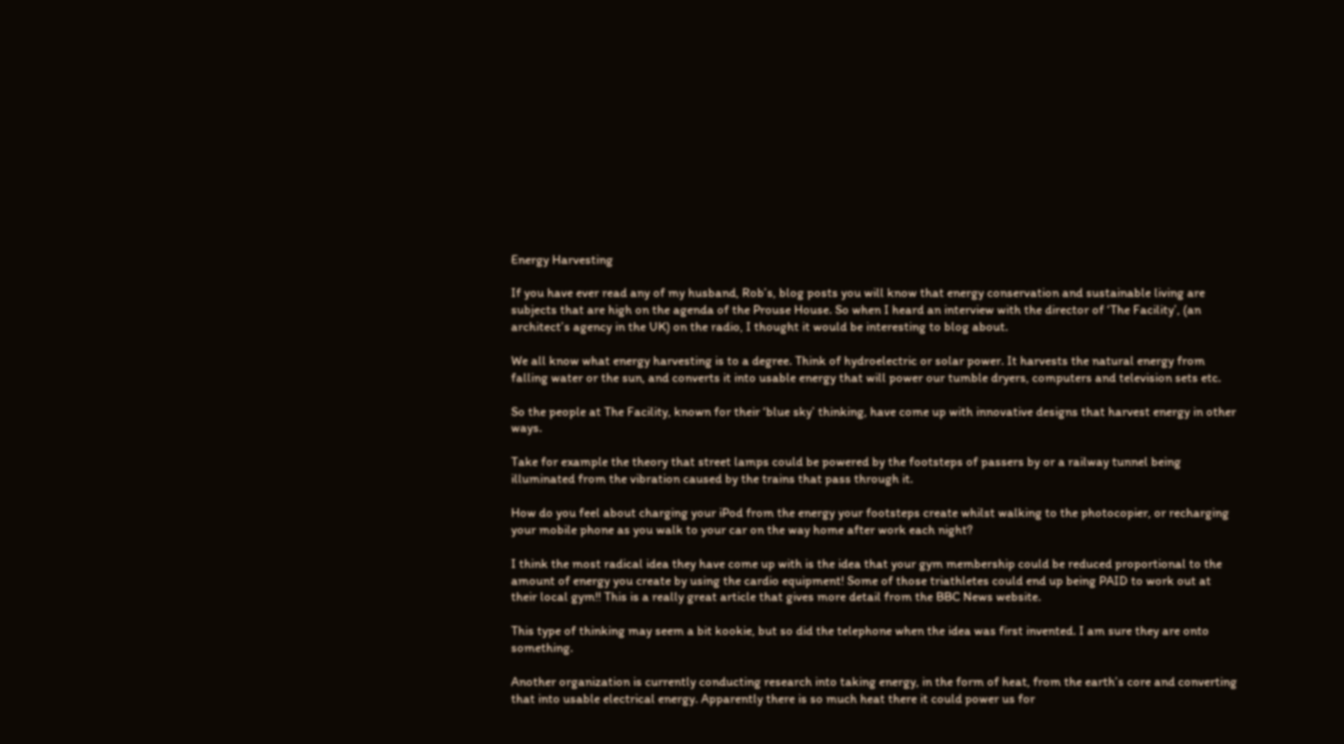Energy Harvesting

If you have ever read any of my husband, Rob’s, blog posts you will know that energy conservation and sustainable living are subjects that are high on the agenda of the Prouse House. So when I heard an interview with the director of ‘The Facility’, (an architect’s agency in the UK) on the radio, I thought it would be interesting to blog about.

We all know what energy harvesting is to a degree. Think of hydroelectric or solar power. It harvests the natural energy from falling water or the sun, and converts it into usable energy that will power our tumble dryers, computers and television sets etc.

So the people at The Facility, known for their ‘blue sky’ thinking, have come up with innovative designs that harvest energy in other ways.

Take for example the theory that street lamps could be powered by the footsteps of passers by or a railway tunnel being illuminated from the vibration caused by the trains that pass through it.

How do you feel about charging your iPod from the energy your footsteps create whilst walking to the photocopier, or recharging your mobile phone as you walk to your car on the way home after work each night?

I think the most radical idea they have come up with is the idea that your gym membership could be reduced proportional to the amount of energy you create by using the cardio equipment! Some of those triathletes could end up being PAID to work out at their local gym!! This is a really great article that gives more detail from the BBC News website.

This type of thinking may seem a bit kookie, but so did the telephone when the idea was first invented. I am sure they are onto something.

Another organization is currently conducting research into taking energy, in the form of heat, from the earth’s core and converting that into usable electrical energy. Apparently there is so much heat there it could power us for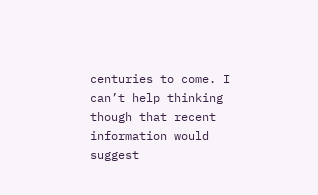centuries to come. I can’t help thinking though that recent information would suggest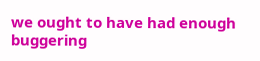we ought to have had enough buggering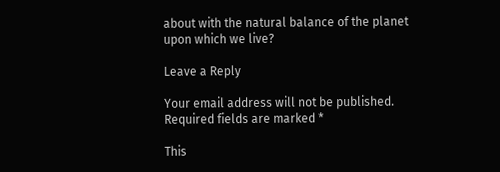about with the natural balance of the planet upon which we live?

Leave a Reply

Your email address will not be published. Required fields are marked *

This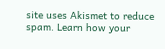site uses Akismet to reduce spam. Learn how your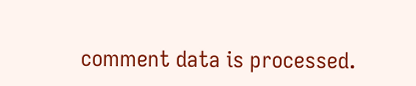comment data is processed.